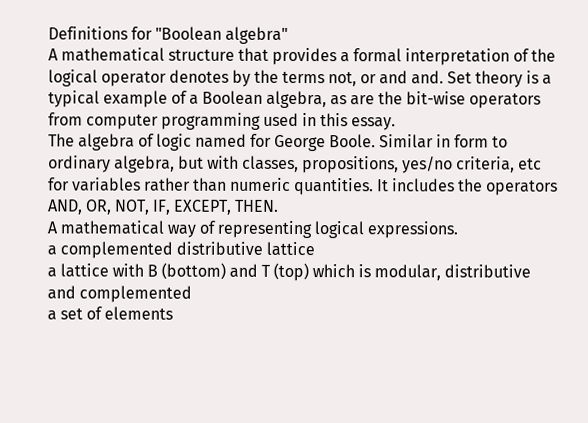Definitions for "Boolean algebra"
A mathematical structure that provides a formal interpretation of the logical operator denotes by the terms not, or and and. Set theory is a typical example of a Boolean algebra, as are the bit-wise operators from computer programming used in this essay.
The algebra of logic named for George Boole. Similar in form to ordinary algebra, but with classes, propositions, yes/no criteria, etc for variables rather than numeric quantities. It includes the operators AND, OR, NOT, IF, EXCEPT, THEN.
A mathematical way of representing logical expressions.
a complemented distributive lattice
a lattice with B (bottom) and T (top) which is modular, distributive and complemented
a set of elements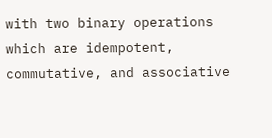with two binary operations which are idempotent, commutative, and associative